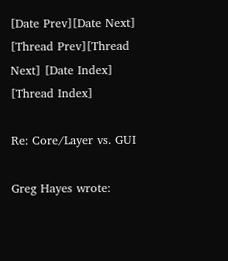[Date Prev][Date Next] [Thread Prev][Thread Next] [Date Index] [Thread Index]

Re: Core/Layer vs. GUI

Greg Hayes wrote: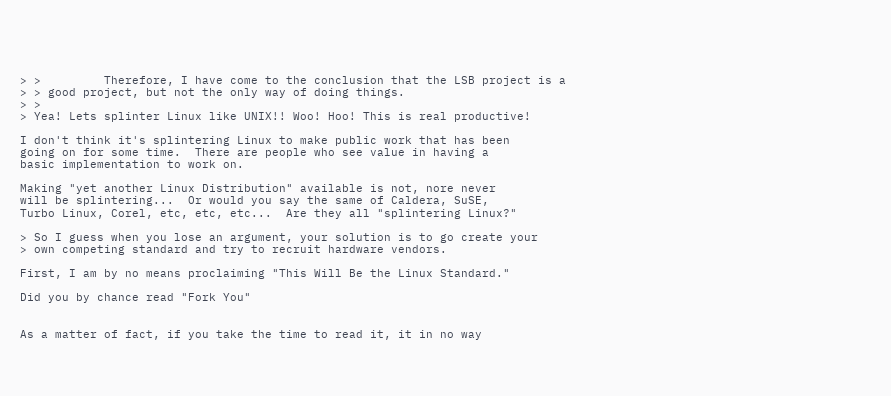> >         Therefore, I have come to the conclusion that the LSB project is a
> > good project, but not the only way of doing things.
> >
> Yea! Lets splinter Linux like UNIX!! Woo! Hoo! This is real productive!

I don't think it's splintering Linux to make public work that has been
going on for some time.  There are people who see value in having a
basic implementation to work on.

Making "yet another Linux Distribution" available is not, nore never
will be splintering...  Or would you say the same of Caldera, SuSE,
Turbo Linux, Corel, etc, etc, etc...  Are they all "splintering Linux?"

> So I guess when you lose an argument, your solution is to go create your
> own competing standard and try to recruit hardware vendors.

First, I am by no means proclaiming "This Will Be the Linux Standard."

Did you by chance read "Fork You"


As a matter of fact, if you take the time to read it, it in no way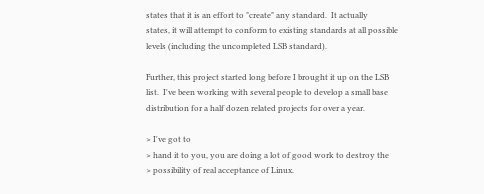states that it is an effort to "create" any standard.  It actually
states, it will attempt to conform to existing standards at all possible
levels (including the uncompleted LSB standard).

Further, this project started long before I brought it up on the LSB
list.  I've been working with several people to develop a small base
distribution for a half dozen related projects for over a year.

> I've got to
> hand it to you, you are doing a lot of good work to destroy the
> possibility of real acceptance of Linux.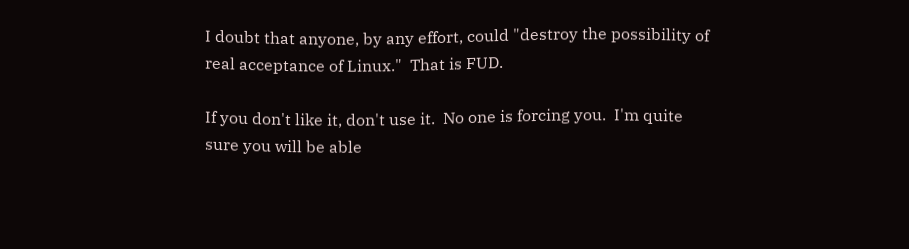I doubt that anyone, by any effort, could "destroy the possibility of
real acceptance of Linux."  That is FUD.

If you don't like it, don't use it.  No one is forcing you.  I'm quite
sure you will be able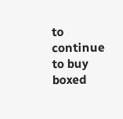to continue to buy boxed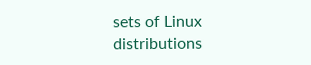sets of Linux
distributions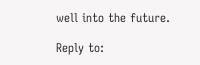well into the future.

Reply to: